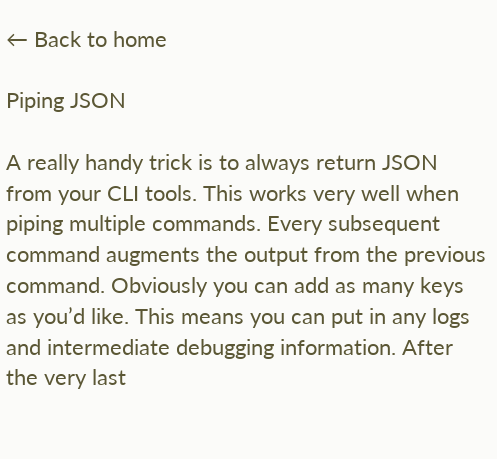← Back to home

Piping JSON

A really handy trick is to always return JSON from your CLI tools. This works very well when piping multiple commands. Every subsequent command augments the output from the previous command. Obviously you can add as many keys as you’d like. This means you can put in any logs and intermediate debugging information. After the very last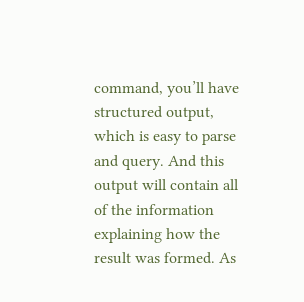command, you’ll have structured output, which is easy to parse and query. And this output will contain all of the information explaining how the result was formed. As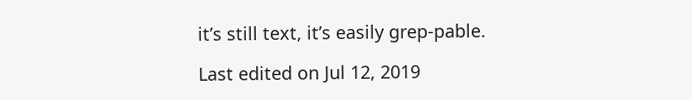it’s still text, it’s easily grep-pable.

Last edited on Jul 12, 2019